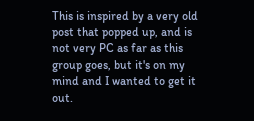This is inspired by a very old post that popped up, and is not very PC as far as this group goes, but it's on my mind and I wanted to get it out.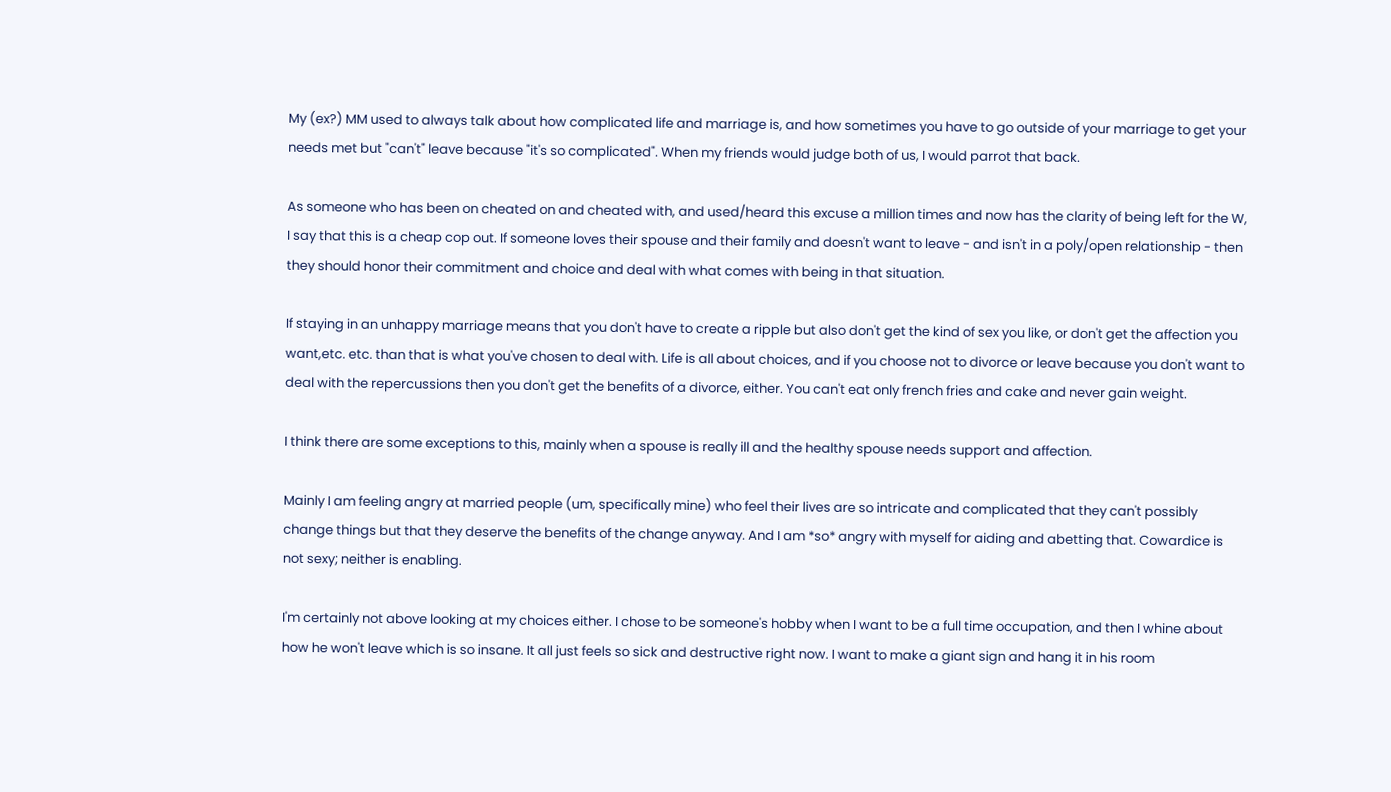My (ex?) MM used to always talk about how complicated life and marriage is, and how sometimes you have to go outside of your marriage to get your needs met but "can't" leave because "it's so complicated". When my friends would judge both of us, I would parrot that back.

As someone who has been on cheated on and cheated with, and used/heard this excuse a million times and now has the clarity of being left for the W, I say that this is a cheap cop out. If someone loves their spouse and their family and doesn't want to leave - and isn't in a poly/open relationship - then they should honor their commitment and choice and deal with what comes with being in that situation.

If staying in an unhappy marriage means that you don't have to create a ripple but also don't get the kind of sex you like, or don't get the affection you want,etc. etc. than that is what you've chosen to deal with. Life is all about choices, and if you choose not to divorce or leave because you don't want to deal with the repercussions then you don't get the benefits of a divorce, either. You can't eat only french fries and cake and never gain weight.

I think there are some exceptions to this, mainly when a spouse is really ill and the healthy spouse needs support and affection.

Mainly I am feeling angry at married people (um, specifically mine) who feel their lives are so intricate and complicated that they can't possibly change things but that they deserve the benefits of the change anyway. And I am *so* angry with myself for aiding and abetting that. Cowardice is not sexy; neither is enabling.

I'm certainly not above looking at my choices either. I chose to be someone's hobby when I want to be a full time occupation, and then I whine about how he won't leave which is so insane. It all just feels so sick and destructive right now. I want to make a giant sign and hang it in his room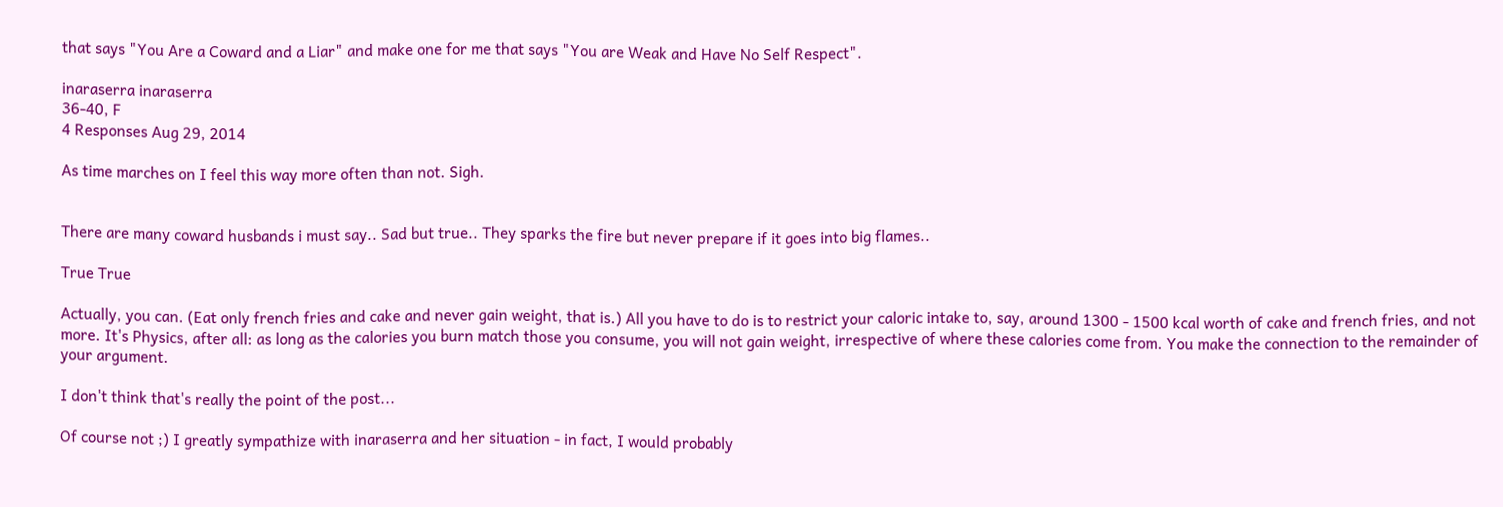that says "You Are a Coward and a Liar" and make one for me that says "You are Weak and Have No Self Respect".

inaraserra inaraserra
36-40, F
4 Responses Aug 29, 2014

As time marches on I feel this way more often than not. Sigh.


There are many coward husbands i must say.. Sad but true.. They sparks the fire but never prepare if it goes into big flames..

True True

Actually, you can. (Eat only french fries and cake and never gain weight, that is.) All you have to do is to restrict your caloric intake to, say, around 1300 - 1500 kcal worth of cake and french fries, and not more. It's Physics, after all: as long as the calories you burn match those you consume, you will not gain weight, irrespective of where these calories come from. You make the connection to the remainder of your argument.

I don't think that's really the point of the post...

Of course not ;) I greatly sympathize with inaraserra and her situation - in fact, I would probably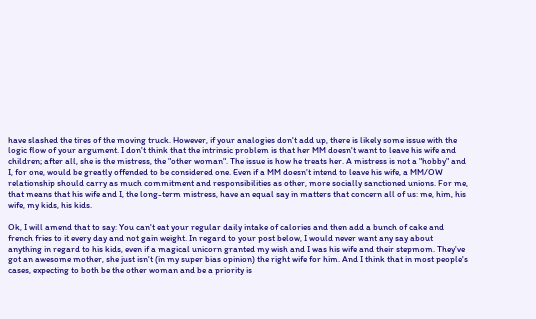have slashed the tires of the moving truck. However, if your analogies don't add up, there is likely some issue with the logic flow of your argument. I don't think that the intrinsic problem is that her MM doesn't want to leave his wife and children; after all, she is the mistress, the "other woman". The issue is how he treats her. A mistress is not a "hobby" and I, for one, would be greatly offended to be considered one. Even if a MM doesn't intend to leave his wife, a MM/OW relationship should carry as much commitment and responsibilities as other, more socially sanctioned unions. For me, that means that his wife and I, the long-term mistress, have an equal say in matters that concern all of us: me, him, his wife, my kids, his kids.

Ok, I will amend that to say: You can't eat your regular daily intake of calories and then add a bunch of cake and french fries to it every day and not gain weight. In regard to your post below, I would never want any say about anything in regard to his kids, even if a magical unicorn granted my wish and I was his wife and their stepmom. They've got an awesome mother, she just isn't (in my super bias opinion) the right wife for him. And I think that in most people's cases, expecting to both be the other woman and be a priority is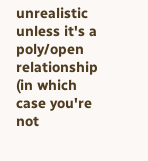unrealistic unless it's a poly/open relationship (in which case you're not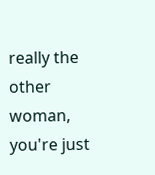really the other woman, you're just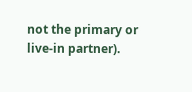not the primary or live-in partner).